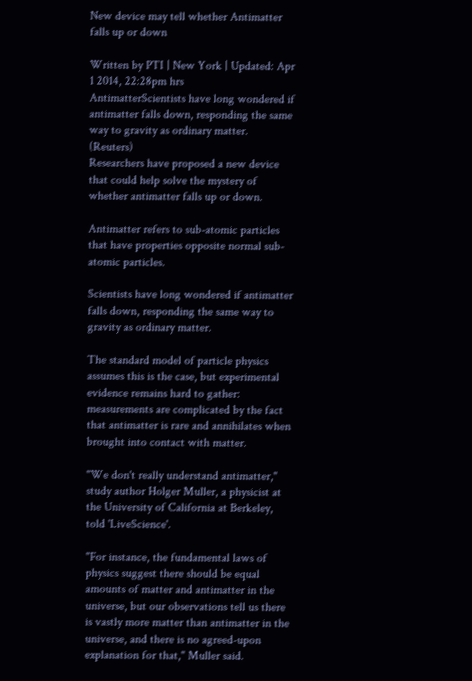New device may tell whether Antimatter falls up or down

Written by PTI | New York | Updated: Apr 1 2014, 22:28pm hrs
AntimatterScientists have long wondered if antimatter falls down, responding the same way to gravity as ordinary matter. (Reuters)
Researchers have proposed a new device that could help solve the mystery of whether antimatter falls up or down.

Antimatter refers to sub-atomic particles that have properties opposite normal sub-atomic particles.

Scientists have long wondered if antimatter falls down, responding the same way to gravity as ordinary matter.

The standard model of particle physics assumes this is the case, but experimental evidence remains hard to gather: measurements are complicated by the fact that antimatter is rare and annihilates when brought into contact with matter.

"We don't really understand antimatter," study author Holger Muller, a physicist at the University of California at Berkeley, told 'LiveScience'.

"For instance, the fundamental laws of physics suggest there should be equal amounts of matter and antimatter in the universe, but our observations tell us there is vastly more matter than antimatter in the universe, and there is no agreed-upon explanation for that," Muller said.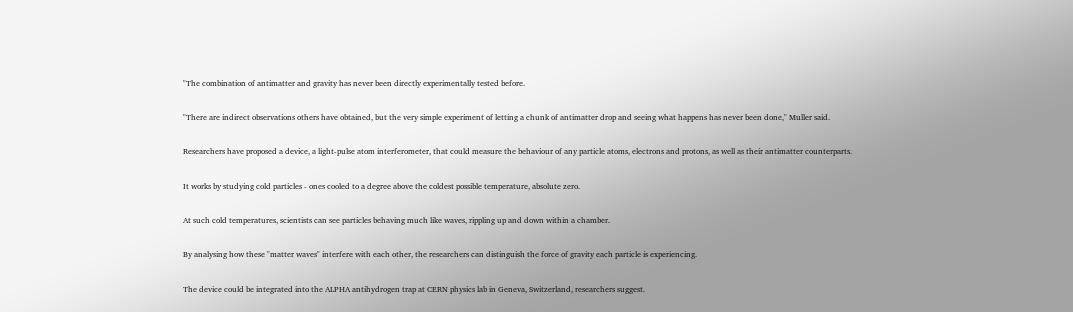"The combination of antimatter and gravity has never been directly experimentally tested before.

"There are indirect observations others have obtained, but the very simple experiment of letting a chunk of antimatter drop and seeing what happens has never been done," Muller said.

Researchers have proposed a device, a light-pulse atom interferometer, that could measure the behaviour of any particle atoms, electrons and protons, as well as their antimatter counterparts.

It works by studying cold particles - ones cooled to a degree above the coldest possible temperature, absolute zero.

At such cold temperatures, scientists can see particles behaving much like waves, rippling up and down within a chamber.

By analysing how these "matter waves" interfere with each other, the researchers can distinguish the force of gravity each particle is experiencing.

The device could be integrated into the ALPHA antihydrogen trap at CERN physics lab in Geneva, Switzerland, researchers suggest.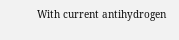With current antihydrogen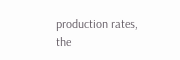production rates, the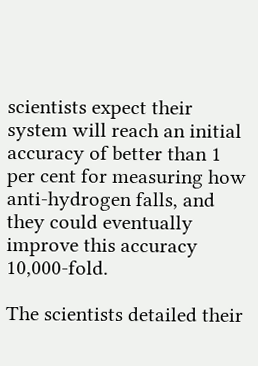scientists expect their system will reach an initial accuracy of better than 1 per cent for measuring how anti-hydrogen falls, and they could eventually improve this accuracy 10,000-fold.

The scientists detailed their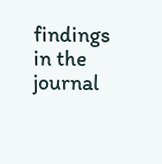findings in the journal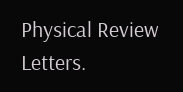Physical Review Letters.